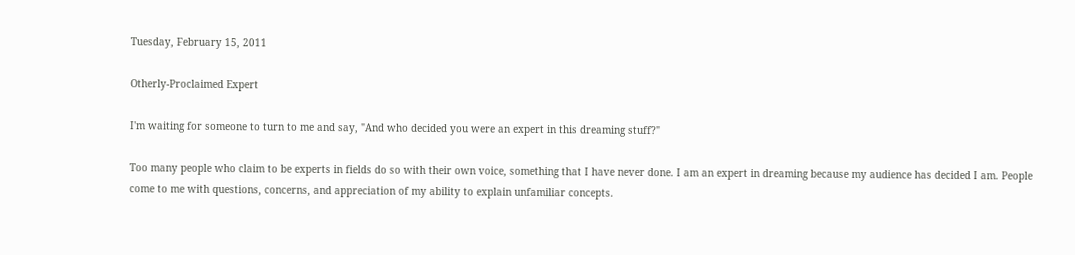Tuesday, February 15, 2011

Otherly-Proclaimed Expert

I'm waiting for someone to turn to me and say, "And who decided you were an expert in this dreaming stuff?"

Too many people who claim to be experts in fields do so with their own voice, something that I have never done. I am an expert in dreaming because my audience has decided I am. People come to me with questions, concerns, and appreciation of my ability to explain unfamiliar concepts.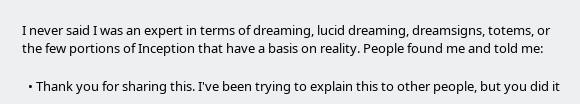I never said I was an expert in terms of dreaming, lucid dreaming, dreamsigns, totems, or the few portions of Inception that have a basis on reality. People found me and told me:

  • Thank you for sharing this. I've been trying to explain this to other people, but you did it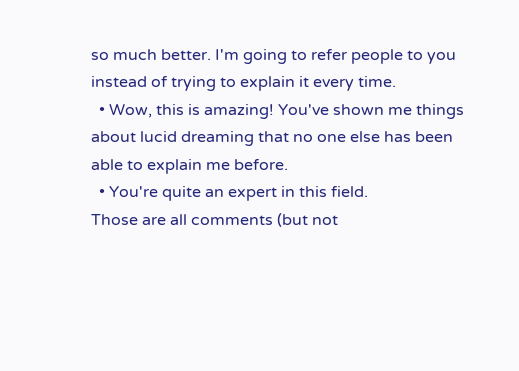so much better. I'm going to refer people to you instead of trying to explain it every time.
  • Wow, this is amazing! You've shown me things about lucid dreaming that no one else has been able to explain me before.
  • You're quite an expert in this field.
Those are all comments (but not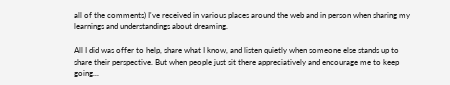all of the comments) I've received in various places around the web and in person when sharing my learnings and understandings about dreaming.

All I did was offer to help, share what I know, and listen quietly when someone else stands up to share their perspective. But when people just sit there appreciatively and encourage me to keep going...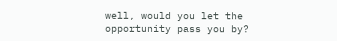well, would you let the opportunity pass you by?